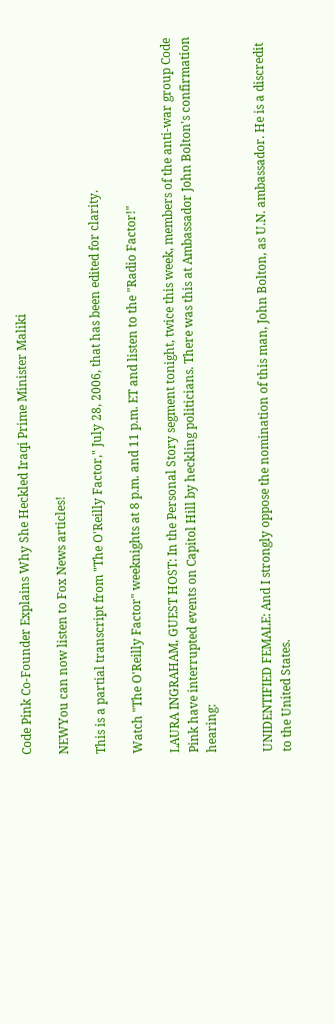Code Pink Co-Founder Explains Why She Heckled Iraqi Prime Minister Maliki

NEWYou can now listen to Fox News articles!

This is a partial transcript from "The O'Reilly Factor," July 28, 2006, that has been edited for clarity.

Watch "The O'Reilly Factor" weeknights at 8 p.m. and 11 p.m. ET and listen to the "Radio Factor!"

LAURA INGRAHAM, GUEST HOST: In the Personal Story segment tonight, twice this week, members of the anti-war group Code Pink have interrupted events on Capitol Hill by heckling politicians. There was this at Ambassador John Bolton's confirmation hearing:


UNIDENTIFIED FEMALE: And I strongly oppose the nomination of this man, John Bolton, as U.N. ambassador. He is a discredit to the United States.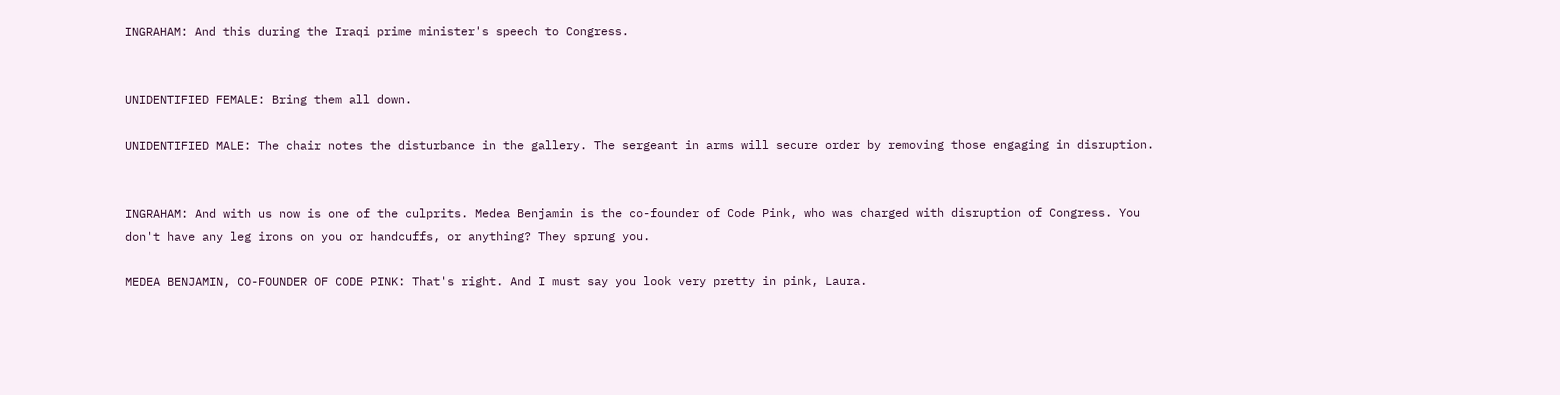INGRAHAM: And this during the Iraqi prime minister's speech to Congress.


UNIDENTIFIED FEMALE: Bring them all down.

UNIDENTIFIED MALE: The chair notes the disturbance in the gallery. The sergeant in arms will secure order by removing those engaging in disruption.


INGRAHAM: And with us now is one of the culprits. Medea Benjamin is the co-founder of Code Pink, who was charged with disruption of Congress. You don't have any leg irons on you or handcuffs, or anything? They sprung you.

MEDEA BENJAMIN, CO-FOUNDER OF CODE PINK: That's right. And I must say you look very pretty in pink, Laura.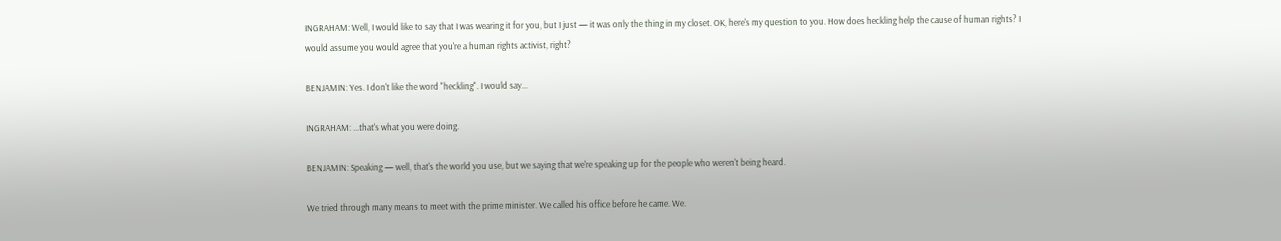INGRAHAM: Well, I would like to say that I was wearing it for you, but I just — it was only the thing in my closet. OK, here's my question to you. How does heckling help the cause of human rights? I would assume you would agree that you're a human rights activist, right?

BENJAMIN: Yes. I don't like the word "heckling". I would say...

INGRAHAM: ...that's what you were doing.

BENJAMIN: Speaking — well, that's the world you use, but we saying that we're speaking up for the people who weren't being heard.

We tried through many means to meet with the prime minister. We called his office before he came. We.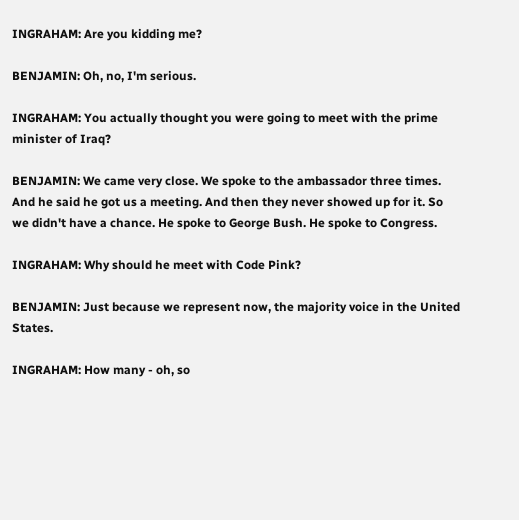INGRAHAM: Are you kidding me?

BENJAMIN: Oh, no, I'm serious.

INGRAHAM: You actually thought you were going to meet with the prime minister of Iraq?

BENJAMIN: We came very close. We spoke to the ambassador three times. And he said he got us a meeting. And then they never showed up for it. So we didn't have a chance. He spoke to George Bush. He spoke to Congress.

INGRAHAM: Why should he meet with Code Pink?

BENJAMIN: Just because we represent now, the majority voice in the United States.

INGRAHAM: How many - oh, so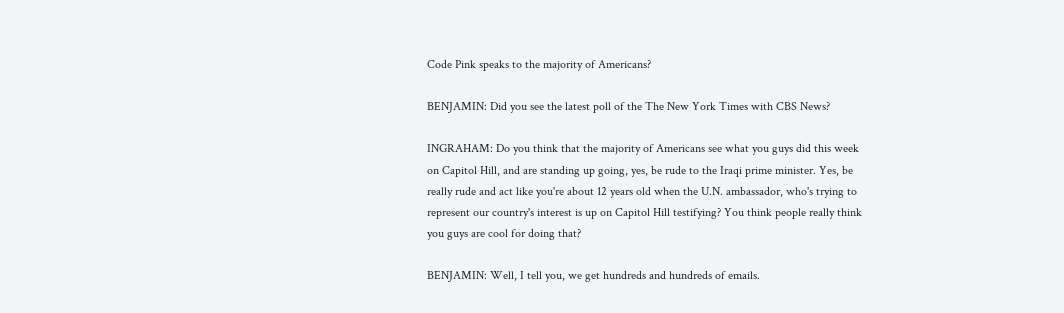Code Pink speaks to the majority of Americans?

BENJAMIN: Did you see the latest poll of the The New York Times with CBS News?

INGRAHAM: Do you think that the majority of Americans see what you guys did this week on Capitol Hill, and are standing up going, yes, be rude to the Iraqi prime minister. Yes, be really rude and act like you're about 12 years old when the U.N. ambassador, who's trying to represent our country's interest is up on Capitol Hill testifying? You think people really think you guys are cool for doing that?

BENJAMIN: Well, I tell you, we get hundreds and hundreds of emails.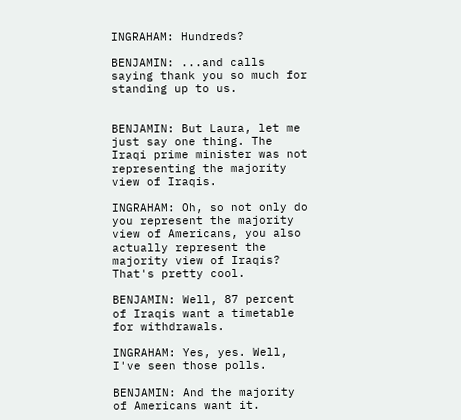INGRAHAM: Hundreds?

BENJAMIN: ...and calls saying thank you so much for standing up to us.


BENJAMIN: But Laura, let me just say one thing. The Iraqi prime minister was not representing the majority view of Iraqis.

INGRAHAM: Oh, so not only do you represent the majority view of Americans, you also actually represent the majority view of Iraqis? That's pretty cool.

BENJAMIN: Well, 87 percent of Iraqis want a timetable for withdrawals.

INGRAHAM: Yes, yes. Well, I've seen those polls.

BENJAMIN: And the majority of Americans want it.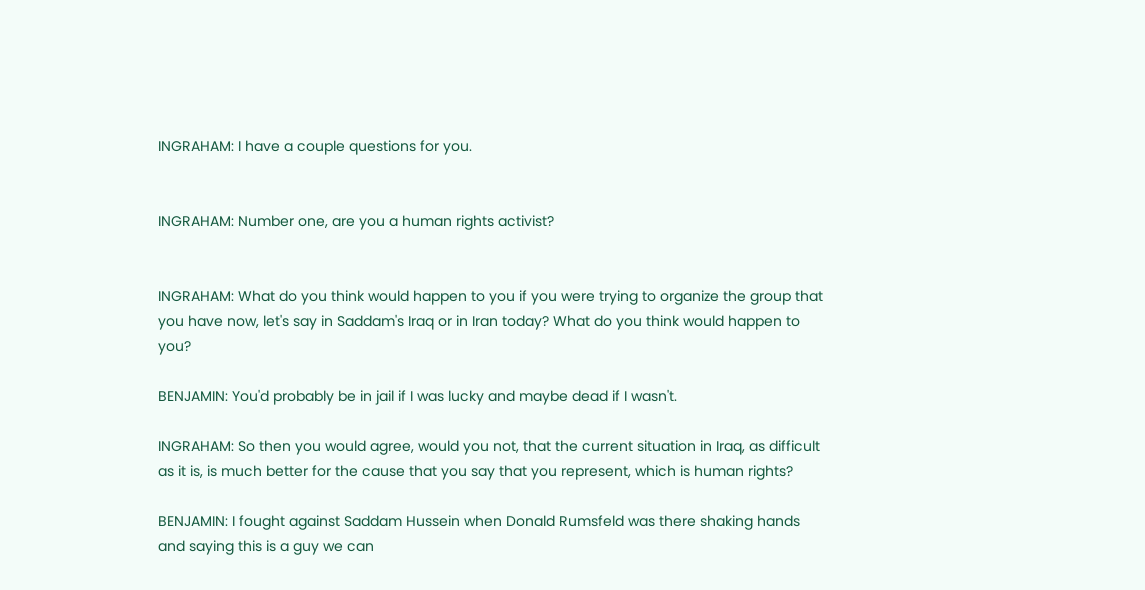INGRAHAM: I have a couple questions for you.


INGRAHAM: Number one, are you a human rights activist?


INGRAHAM: What do you think would happen to you if you were trying to organize the group that you have now, let's say in Saddam's Iraq or in Iran today? What do you think would happen to you?

BENJAMIN: You'd probably be in jail if I was lucky and maybe dead if I wasn't.

INGRAHAM: So then you would agree, would you not, that the current situation in Iraq, as difficult as it is, is much better for the cause that you say that you represent, which is human rights?

BENJAMIN: I fought against Saddam Hussein when Donald Rumsfeld was there shaking hands and saying this is a guy we can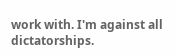work with. I'm against all dictatorships.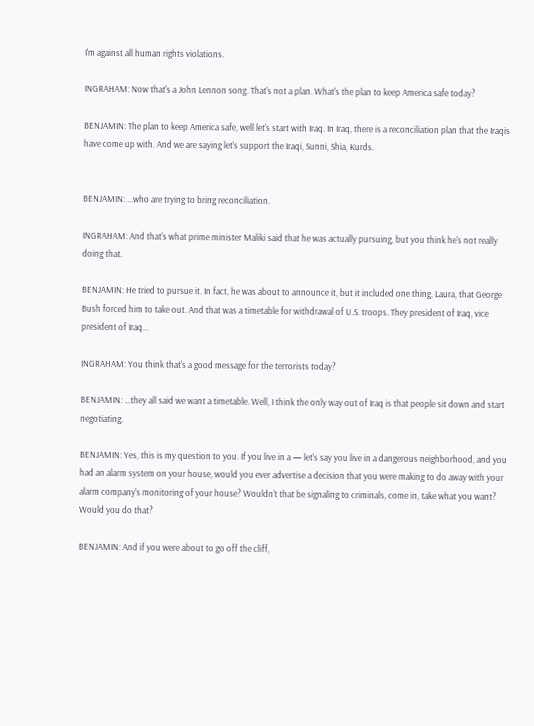I'm against all human rights violations.

INGRAHAM: Now that's a John Lennon song. That's not a plan. What's the plan to keep America safe today?

BENJAMIN: The plan to keep America safe, well let's start with Iraq. In Iraq, there is a reconciliation plan that the Iraqis have come up with. And we are saying let's support the Iraqi, Sunni, Shia, Kurds.


BENJAMIN: ...who are trying to bring reconciliation.

INGRAHAM: And that's what prime minister Maliki said that he was actually pursuing, but you think he's not really doing that.

BENJAMIN: He tried to pursue it. In fact, he was about to announce it, but it included one thing, Laura, that George Bush forced him to take out. And that was a timetable for withdrawal of U.S. troops. They president of Iraq, vice president of Iraq...

INGRAHAM: You think that's a good message for the terrorists today?

BENJAMIN: ...they all said we want a timetable. Well, I think the only way out of Iraq is that people sit down and start negotiating.

BENJAMIN: Yes, this is my question to you. If you live in a — let's say you live in a dangerous neighborhood, and you had an alarm system on your house, would you ever advertise a decision that you were making to do away with your alarm company's monitoring of your house? Wouldn't that be signaling to criminals, come in, take what you want? Would you do that?

BENJAMIN: And if you were about to go off the cliff,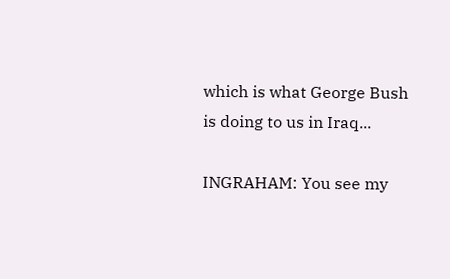which is what George Bush is doing to us in Iraq...

INGRAHAM: You see my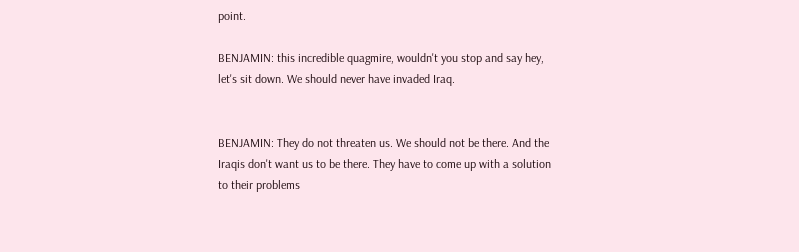point.

BENJAMIN: this incredible quagmire, wouldn't you stop and say hey, let's sit down. We should never have invaded Iraq.


BENJAMIN: They do not threaten us. We should not be there. And the Iraqis don't want us to be there. They have to come up with a solution to their problems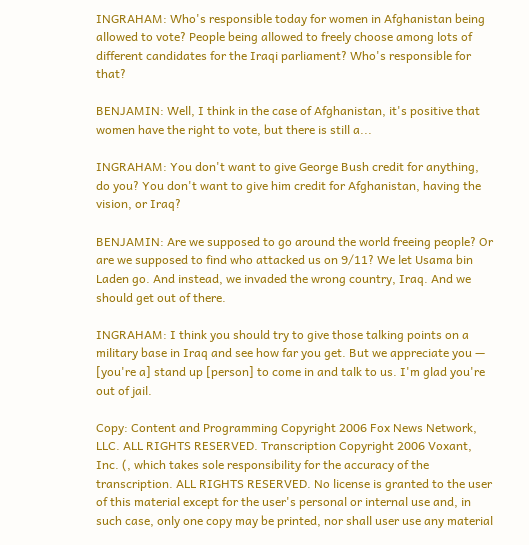INGRAHAM: Who's responsible today for women in Afghanistan being allowed to vote? People being allowed to freely choose among lots of different candidates for the Iraqi parliament? Who's responsible for that?

BENJAMIN: Well, I think in the case of Afghanistan, it's positive that women have the right to vote, but there is still a...

INGRAHAM: You don't want to give George Bush credit for anything, do you? You don't want to give him credit for Afghanistan, having the vision, or Iraq?

BENJAMIN: Are we supposed to go around the world freeing people? Or are we supposed to find who attacked us on 9/11? We let Usama bin Laden go. And instead, we invaded the wrong country, Iraq. And we should get out of there.

INGRAHAM: I think you should try to give those talking points on a military base in Iraq and see how far you get. But we appreciate you — [you're a] stand up [person] to come in and talk to us. I'm glad you're out of jail.

Copy: Content and Programming Copyright 2006 Fox News Network, LLC. ALL RIGHTS RESERVED. Transcription Copyright 2006 Voxant, Inc. (, which takes sole responsibility for the accuracy of the transcription. ALL RIGHTS RESERVED. No license is granted to the user of this material except for the user's personal or internal use and, in such case, only one copy may be printed, nor shall user use any material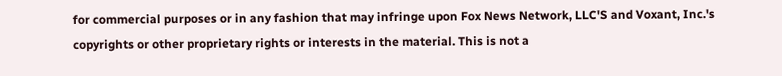for commercial purposes or in any fashion that may infringe upon Fox News Network, LLC'S and Voxant, Inc.'s copyrights or other proprietary rights or interests in the material. This is not a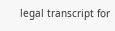legal transcript for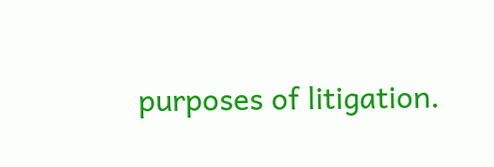purposes of litigation.